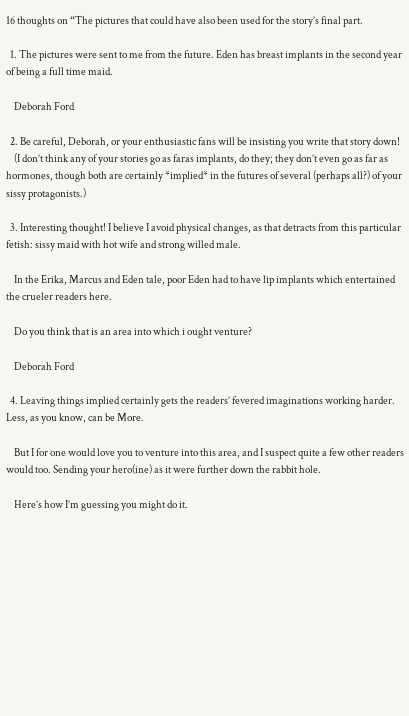16 thoughts on “The pictures that could have also been used for the story’s final part.

  1. The pictures were sent to me from the future. Eden has breast implants in the second year of being a full time maid.

    Deborah Ford

  2. Be careful, Deborah, or your enthusiastic fans will be insisting you write that story down!
    (I don’t think any of your stories go as faras implants, do they; they don’t even go as far as hormones, though both are certainly *implied* in the futures of several (perhaps all?) of your sissy protagonists.)

  3. Interesting thought! I believe I avoid physical changes, as that detracts from this particular fetish: sissy maid with hot wife and strong willed male.

    In the Erika, Marcus and Eden tale, poor Eden had to have lip implants which entertained the crueler readers here.

    Do you think that is an area into which i ought venture?

    Deborah Ford

  4. Leaving things implied certainly gets the readers’ fevered imaginations working harder. Less, as you know, can be More.

    But I for one would love you to venture into this area, and I suspect quite a few other readers would too. Sending your hero(ine) as it were further down the rabbit hole.

    Here’s how I’m guessing you might do it.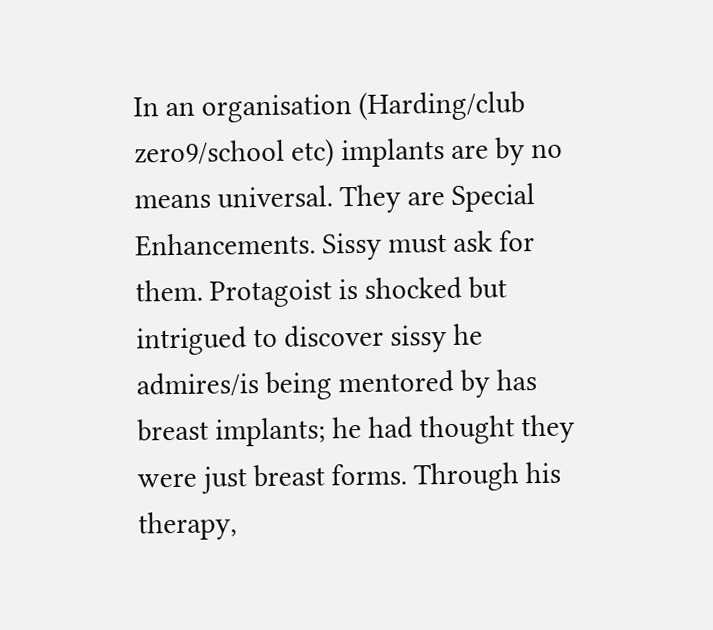In an organisation (Harding/club zero9/school etc) implants are by no means universal. They are Special Enhancements. Sissy must ask for them. Protagoist is shocked but intrigued to discover sissy he admires/is being mentored by has breast implants; he had thought they were just breast forms. Through his therapy,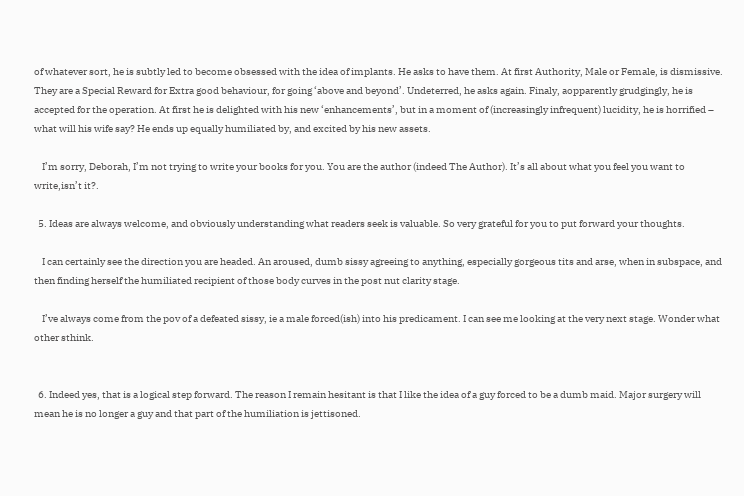of whatever sort, he is subtly led to become obsessed with the idea of implants. He asks to have them. At first Authority, Male or Female, is dismissive. They are a Special Reward for Extra good behaviour, for going ‘above and beyond’. Undeterred, he asks again. Finaly, aopparently grudgingly, he is accepted for the operation. At first he is delighted with his new ‘enhancements’, but in a moment of (increasingly infrequent) lucidity, he is horrified – what will his wife say? He ends up equally humiliated by, and excited by his new assets.

    I’m sorry, Deborah, I’m not trying to write your books for you. You are the author (indeed The Author). It’s all about what you feel you want to write,isn’t it?.

  5. Ideas are always welcome, and obviously understanding what readers seek is valuable. So very grateful for you to put forward your thoughts.

    I can certainly see the direction you are headed. An aroused, dumb sissy agreeing to anything, especially gorgeous tits and arse, when in subspace, and then finding herself the humiliated recipient of those body curves in the post nut clarity stage.

    I’ve always come from the pov of a defeated sissy, ie a male forced(ish) into his predicament. I can see me looking at the very next stage. Wonder what other sthink.


  6. Indeed yes, that is a logical step forward. The reason I remain hesitant is that I like the idea of a guy forced to be a dumb maid. Major surgery will mean he is no longer a guy and that part of the humiliation is jettisoned.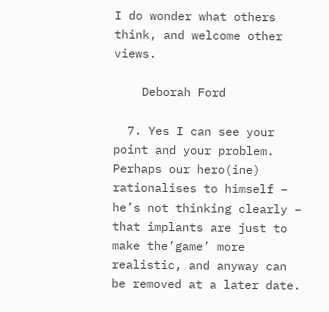I do wonder what others think, and welcome other views.

    Deborah Ford

  7. Yes I can see your point and your problem. Perhaps our hero(ine) rationalises to himself – he’s not thinking clearly – that implants are just to make the’game’ more realistic, and anyway can be removed at a later date.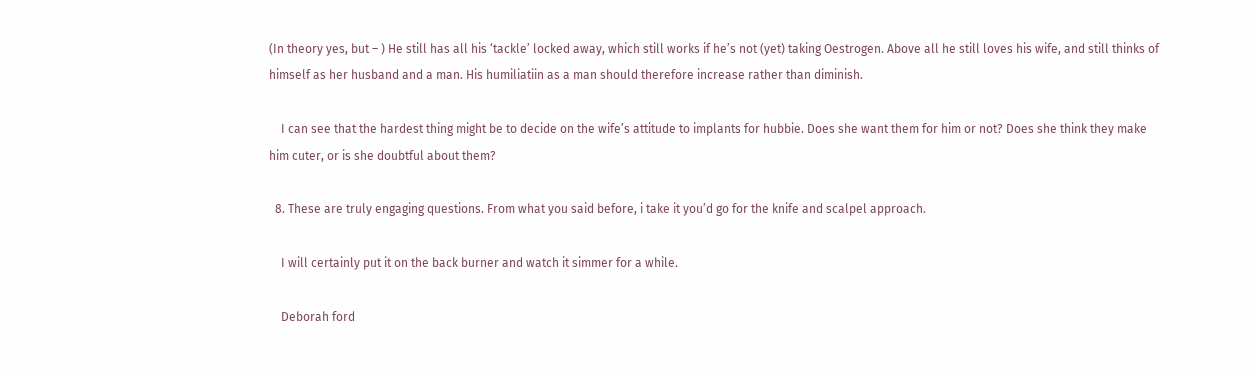(In theory yes, but – ) He still has all his ‘tackle’ locked away, which still works if he’s not (yet) taking Oestrogen. Above all he still loves his wife, and still thinks of himself as her husband and a man. His humiliatiin as a man should therefore increase rather than diminish.

    I can see that the hardest thing might be to decide on the wife’s attitude to implants for hubbie. Does she want them for him or not? Does she think they make him cuter, or is she doubtful about them?

  8. These are truly engaging questions. From what you said before, i take it you’d go for the knife and scalpel approach.

    I will certainly put it on the back burner and watch it simmer for a while.

    Deborah ford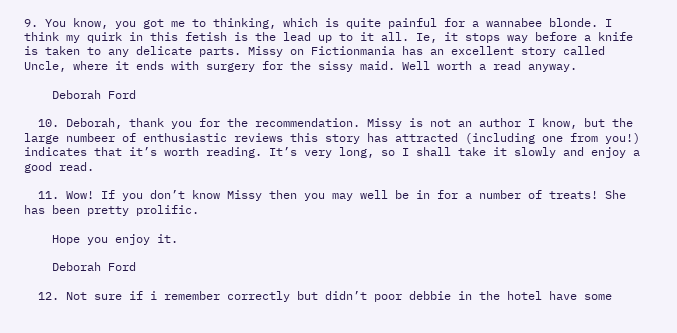9. You know, you got me to thinking, which is quite painful for a wannabee blonde. I think my quirk in this fetish is the lead up to it all. Ie, it stops way before a knife is taken to any delicate parts. Missy on Fictionmania has an excellent story called Uncle, where it ends with surgery for the sissy maid. Well worth a read anyway.

    Deborah Ford

  10. Deborah, thank you for the recommendation. Missy is not an author I know, but the large numbeer of enthusiastic reviews this story has attracted (including one from you!) indicates that it’s worth reading. It’s very long, so I shall take it slowly and enjoy a good read.

  11. Wow! If you don’t know Missy then you may well be in for a number of treats! She has been pretty prolific.

    Hope you enjoy it.

    Deborah Ford

  12. Not sure if i remember correctly but didn’t poor debbie in the hotel have some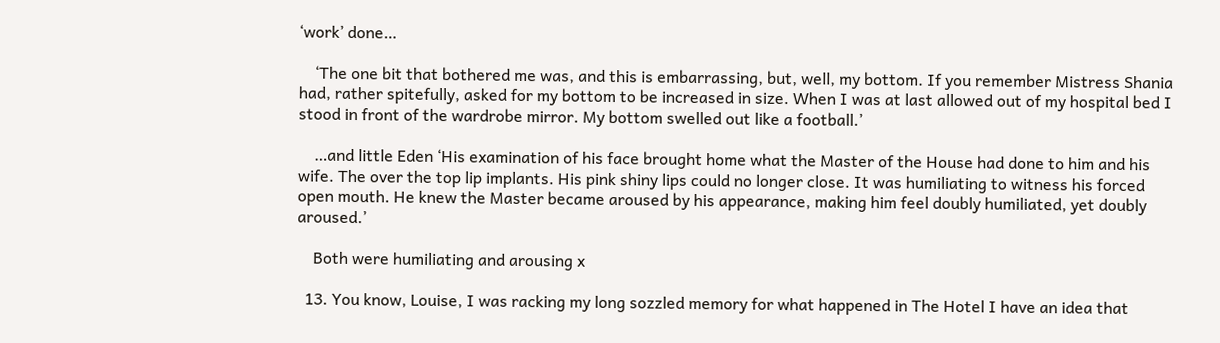‘work’ done…

    ‘The one bit that bothered me was, and this is embarrassing, but, well, my bottom. If you remember Mistress Shania had, rather spitefully, asked for my bottom to be increased in size. When I was at last allowed out of my hospital bed I stood in front of the wardrobe mirror. My bottom swelled out like a football.’

    …and little Eden ‘His examination of his face brought home what the Master of the House had done to him and his wife. The over the top lip implants. His pink shiny lips could no longer close. It was humiliating to witness his forced open mouth. He knew the Master became aroused by his appearance, making him feel doubly humiliated, yet doubly aroused.’

    Both were humiliating and arousing x

  13. You know, Louise, I was racking my long sozzled memory for what happened in The Hotel I have an idea that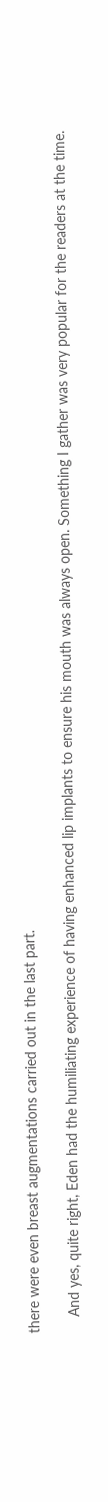there were even breast augmentations carried out in the last part.

    And yes, quite right, Eden had the humiliating experience of having enhanced lip implants to ensure his mouth was always open. Something I gather was very popular for the readers at the time.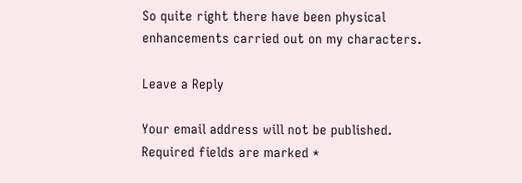So quite right there have been physical enhancements carried out on my characters.

Leave a Reply

Your email address will not be published. Required fields are marked *